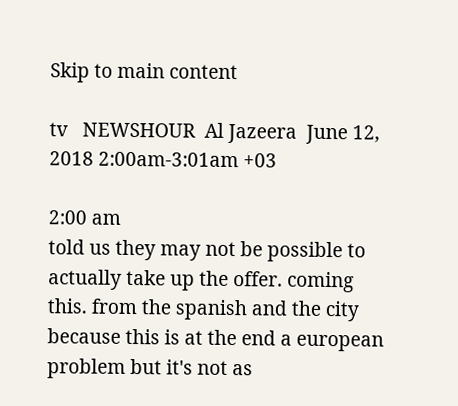Skip to main content

tv   NEWSHOUR  Al Jazeera  June 12, 2018 2:00am-3:01am +03

2:00 am
told us they may not be possible to actually take up the offer. coming this. from the spanish and the city because this is at the end a european problem but it's not as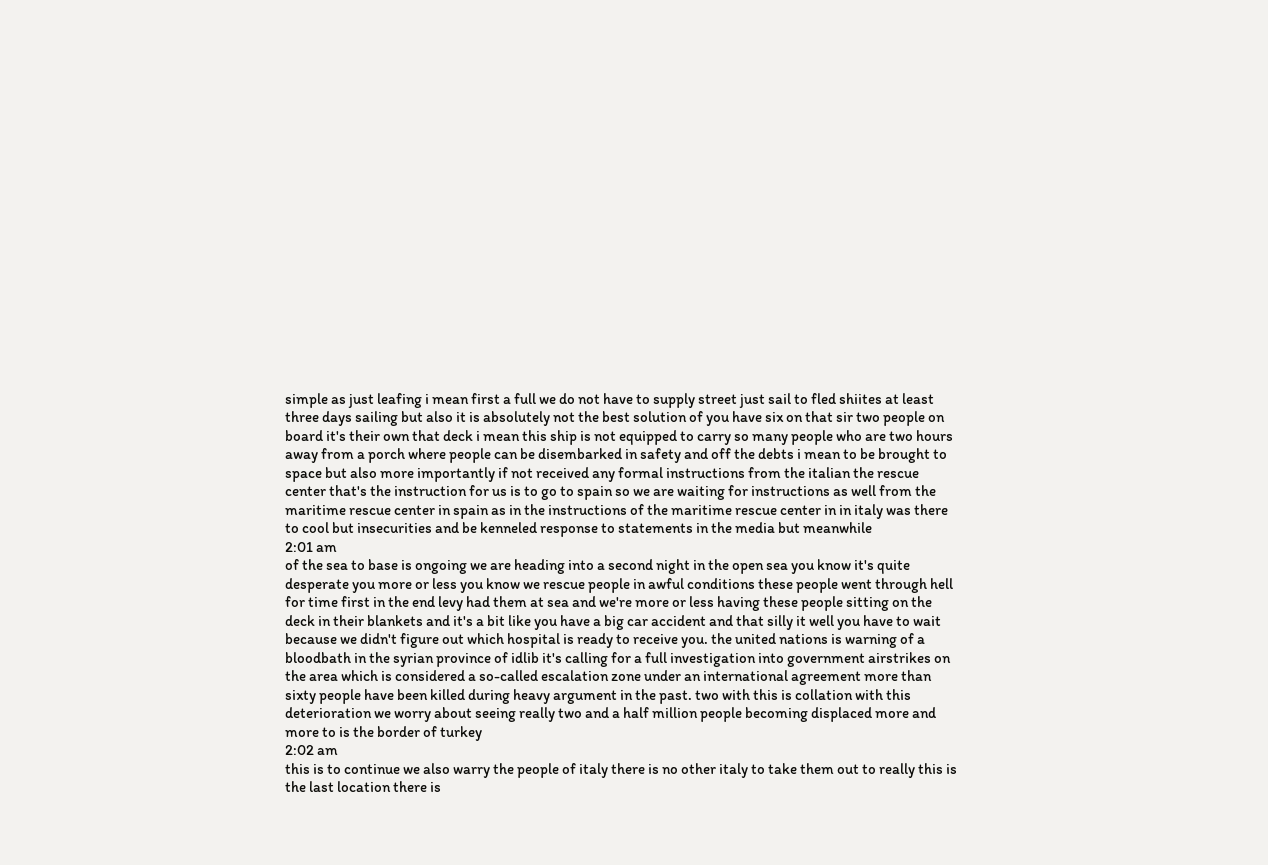simple as just leafing i mean first a full we do not have to supply street just sail to fled shiites at least three days sailing but also it is absolutely not the best solution of you have six on that sir two people on board it's their own that deck i mean this ship is not equipped to carry so many people who are two hours away from a porch where people can be disembarked in safety and off the debts i mean to be brought to space but also more importantly if not received any formal instructions from the italian the rescue center that's the instruction for us is to go to spain so we are waiting for instructions as well from the maritime rescue center in spain as in the instructions of the maritime rescue center in in italy was there to cool but insecurities and be kenneled response to statements in the media but meanwhile
2:01 am
of the sea to base is ongoing we are heading into a second night in the open sea you know it's quite desperate you more or less you know we rescue people in awful conditions these people went through hell for time first in the end levy had them at sea and we're more or less having these people sitting on the deck in their blankets and it's a bit like you have a big car accident and that silly it well you have to wait because we didn't figure out which hospital is ready to receive you. the united nations is warning of a bloodbath in the syrian province of idlib it's calling for a full investigation into government airstrikes on the area which is considered a so-called escalation zone under an international agreement more than sixty people have been killed during heavy argument in the past. two with this is collation with this deterioration we worry about seeing really two and a half million people becoming displaced more and more to is the border of turkey
2:02 am
this is to continue we also warry the people of italy there is no other italy to take them out to really this is the last location there is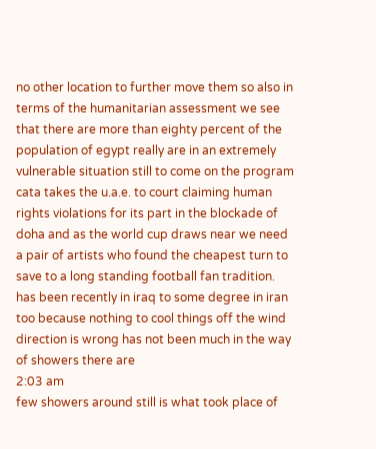no other location to further move them so also in terms of the humanitarian assessment we see that there are more than eighty percent of the population of egypt really are in an extremely vulnerable situation still to come on the program cata takes the u.a.e. to court claiming human rights violations for its part in the blockade of doha and as the world cup draws near we need a pair of artists who found the cheapest turn to save to a long standing football fan tradition. has been recently in iraq to some degree in iran too because nothing to cool things off the wind direction is wrong has not been much in the way of showers there are
2:03 am
few showers around still is what took place of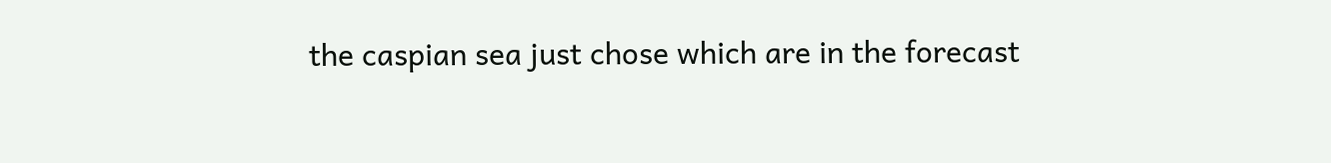the caspian sea just chose which are in the forecast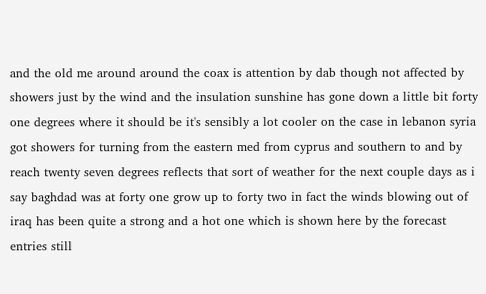and the old me around around the coax is attention by dab though not affected by showers just by the wind and the insulation sunshine has gone down a little bit forty one degrees where it should be it's sensibly a lot cooler on the case in lebanon syria got showers for turning from the eastern med from cyprus and southern to and by reach twenty seven degrees reflects that sort of weather for the next couple days as i say baghdad was at forty one grow up to forty two in fact the winds blowing out of iraq has been quite a strong and a hot one which is shown here by the forecast entries still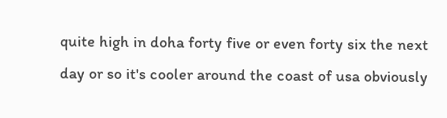quite high in doha forty five or even forty six the next day or so it's cooler around the coast of usa obviously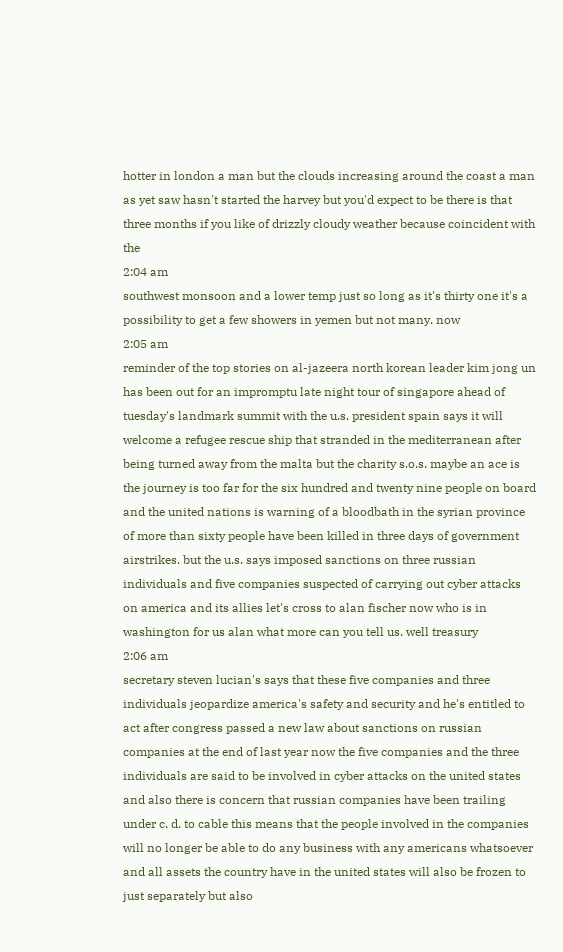hotter in london a man but the clouds increasing around the coast a man as yet saw hasn't started the harvey but you'd expect to be there is that three months if you like of drizzly cloudy weather because coincident with the
2:04 am
southwest monsoon and a lower temp just so long as it's thirty one it's a possibility to get a few showers in yemen but not many. now
2:05 am
reminder of the top stories on al-jazeera north korean leader kim jong un has been out for an impromptu late night tour of singapore ahead of tuesday's landmark summit with the u.s. president spain says it will welcome a refugee rescue ship that stranded in the mediterranean after being turned away from the malta but the charity s.o.s. maybe an ace is the journey is too far for the six hundred and twenty nine people on board and the united nations is warning of a bloodbath in the syrian province of more than sixty people have been killed in three days of government airstrikes. but the u.s. says imposed sanctions on three russian individuals and five companies suspected of carrying out cyber attacks on america and its allies let's cross to alan fischer now who is in washington for us alan what more can you tell us. well treasury
2:06 am
secretary steven lucian's says that these five companies and three individuals jeopardize america's safety and security and he's entitled to act after congress passed a new law about sanctions on russian companies at the end of last year now the five companies and the three individuals are said to be involved in cyber attacks on the united states and also there is concern that russian companies have been trailing under c. d. to cable this means that the people involved in the companies will no longer be able to do any business with any americans whatsoever and all assets the country have in the united states will also be frozen to just separately but also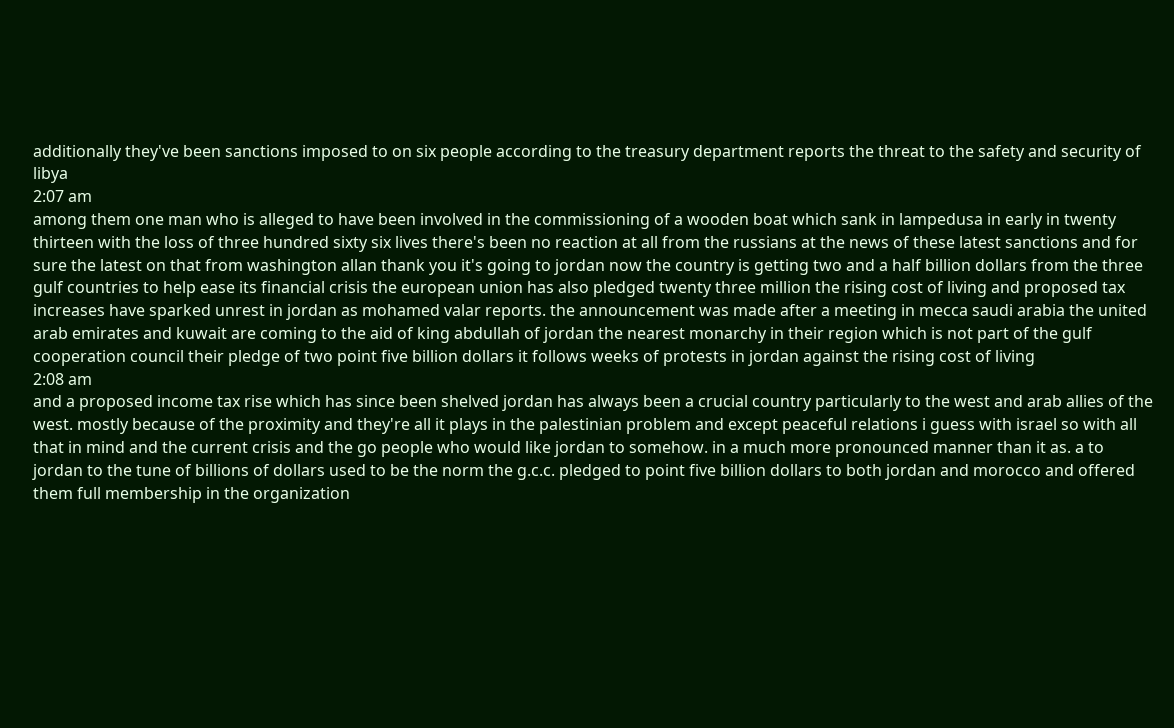additionally they've been sanctions imposed to on six people according to the treasury department reports the threat to the safety and security of libya
2:07 am
among them one man who is alleged to have been involved in the commissioning of a wooden boat which sank in lampedusa in early in twenty thirteen with the loss of three hundred sixty six lives there's been no reaction at all from the russians at the news of these latest sanctions and for sure the latest on that from washington allan thank you it's going to jordan now the country is getting two and a half billion dollars from the three gulf countries to help ease its financial crisis the european union has also pledged twenty three million the rising cost of living and proposed tax increases have sparked unrest in jordan as mohamed valar reports. the announcement was made after a meeting in mecca saudi arabia the united arab emirates and kuwait are coming to the aid of king abdullah of jordan the nearest monarchy in their region which is not part of the gulf cooperation council their pledge of two point five billion dollars it follows weeks of protests in jordan against the rising cost of living
2:08 am
and a proposed income tax rise which has since been shelved jordan has always been a crucial country particularly to the west and arab allies of the west. mostly because of the proximity and they're all it plays in the palestinian problem and except peaceful relations i guess with israel so with all that in mind and the current crisis and the go people who would like jordan to somehow. in a much more pronounced manner than it as. a to jordan to the tune of billions of dollars used to be the norm the g.c.c. pledged to point five billion dollars to both jordan and morocco and offered them full membership in the organization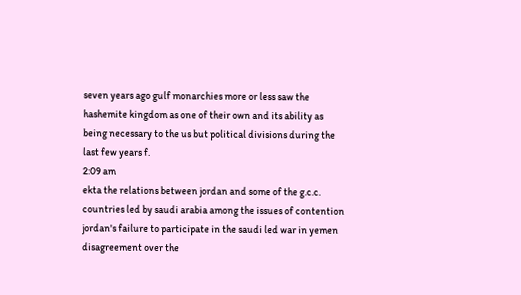seven years ago gulf monarchies more or less saw the hashemite kingdom as one of their own and its ability as being necessary to the us but political divisions during the last few years f.
2:09 am
ekta the relations between jordan and some of the g.c.c. countries led by saudi arabia among the issues of contention jordan's failure to participate in the saudi led war in yemen disagreement over the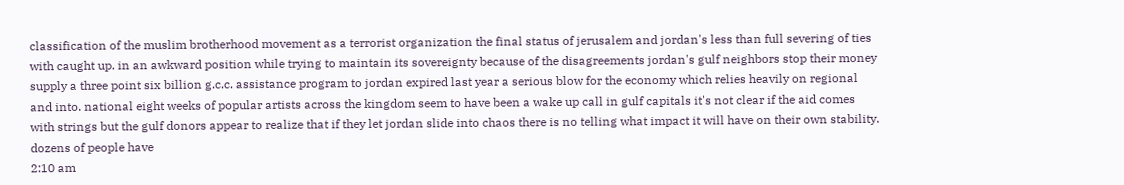classification of the muslim brotherhood movement as a terrorist organization the final status of jerusalem and jordan's less than full severing of ties with caught up. in an awkward position while trying to maintain its sovereignty because of the disagreements jordan's gulf neighbors stop their money supply a three point six billion g.c.c. assistance program to jordan expired last year a serious blow for the economy which relies heavily on regional and into. national eight weeks of popular artists across the kingdom seem to have been a wake up call in gulf capitals it's not clear if the aid comes with strings but the gulf donors appear to realize that if they let jordan slide into chaos there is no telling what impact it will have on their own stability. dozens of people have
2:10 am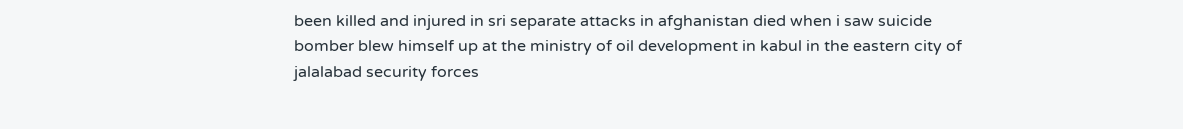been killed and injured in sri separate attacks in afghanistan died when i saw suicide bomber blew himself up at the ministry of oil development in kabul in the eastern city of jalalabad security forces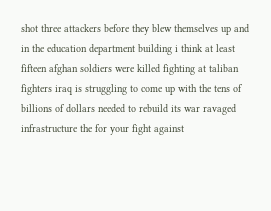shot three attackers before they blew themselves up and in the education department building i think at least fifteen afghan soldiers were killed fighting at taliban fighters iraq is struggling to come up with the tens of billions of dollars needed to rebuild its war ravaged infrastructure the for your fight against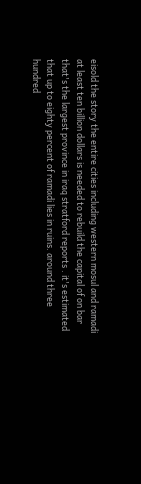eisold the story the entire cities including western mosul and ramadi at least ten billion dollars is needed to rebuild the capital of on bar that's the largest province in iraq stratford reports . it's estimated that up to eighty percent of ramadi lies in ruins. around three hundred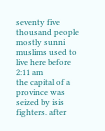seventy five thousand people mostly sunni muslims used to live here before
2:11 am
the capital of a province was seized by isis fighters. after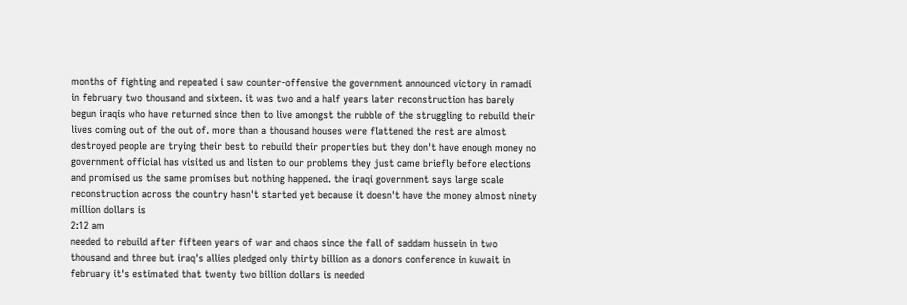months of fighting and repeated i saw counter-offensive the government announced victory in ramadi in february two thousand and sixteen. it was two and a half years later reconstruction has barely begun iraqis who have returned since then to live amongst the rubble of the struggling to rebuild their lives coming out of the out of. more than a thousand houses were flattened the rest are almost destroyed people are trying their best to rebuild their properties but they don't have enough money no government official has visited us and listen to our problems they just came briefly before elections and promised us the same promises but nothing happened. the iraqi government says large scale reconstruction across the country hasn't started yet because it doesn't have the money almost ninety million dollars is
2:12 am
needed to rebuild after fifteen years of war and chaos since the fall of saddam hussein in two thousand and three but iraq's allies pledged only thirty billion as a donors conference in kuwait in february it's estimated that twenty two billion dollars is needed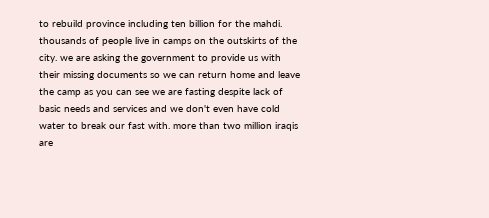to rebuild province including ten billion for the mahdi. thousands of people live in camps on the outskirts of the city. we are asking the government to provide us with their missing documents so we can return home and leave the camp as you can see we are fasting despite lack of basic needs and services and we don't even have cold water to break our fast with. more than two million iraqis are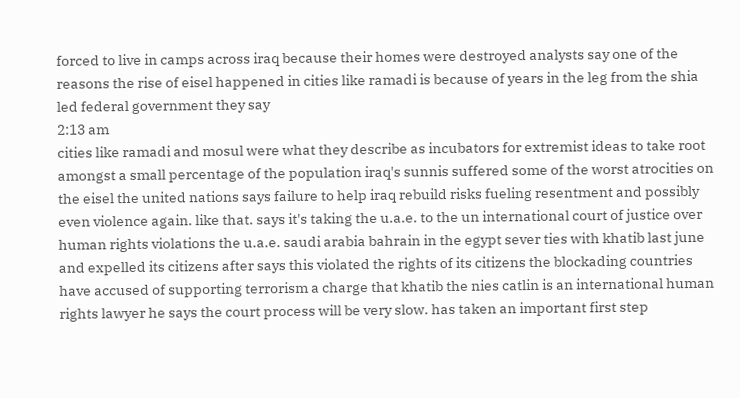forced to live in camps across iraq because their homes were destroyed analysts say one of the reasons the rise of eisel happened in cities like ramadi is because of years in the leg from the shia led federal government they say
2:13 am
cities like ramadi and mosul were what they describe as incubators for extremist ideas to take root amongst a small percentage of the population iraq's sunnis suffered some of the worst atrocities on the eisel the united nations says failure to help iraq rebuild risks fueling resentment and possibly even violence again. like that. says it's taking the u.a.e. to the un international court of justice over human rights violations the u.a.e. saudi arabia bahrain in the egypt sever ties with khatib last june and expelled its citizens after says this violated the rights of its citizens the blockading countries have accused of supporting terrorism a charge that khatib the nies catlin is an international human rights lawyer he says the court process will be very slow. has taken an important first step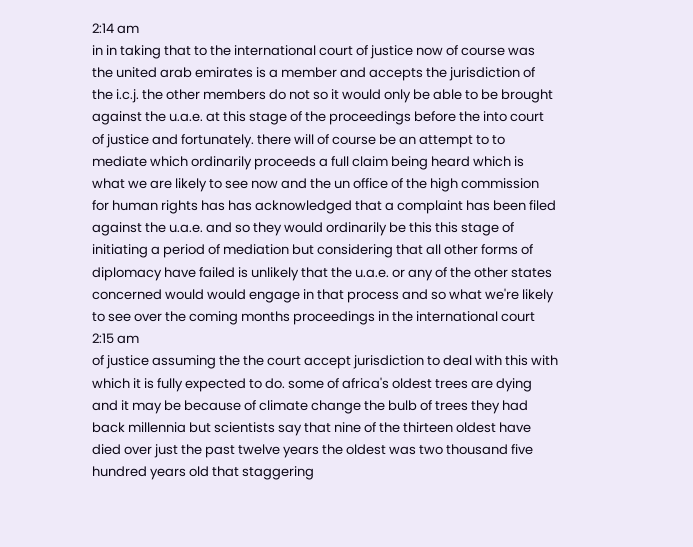2:14 am
in in taking that to the international court of justice now of course was the united arab emirates is a member and accepts the jurisdiction of the i.c.j. the other members do not so it would only be able to be brought against the u.a.e. at this stage of the proceedings before the into court of justice and fortunately. there will of course be an attempt to to mediate which ordinarily proceeds a full claim being heard which is what we are likely to see now and the un office of the high commission for human rights has has acknowledged that a complaint has been filed against the u.a.e. and so they would ordinarily be this this stage of initiating a period of mediation but considering that all other forms of diplomacy have failed is unlikely that the u.a.e. or any of the other states concerned would would engage in that process and so what we're likely to see over the coming months proceedings in the international court
2:15 am
of justice assuming the the court accept jurisdiction to deal with this with which it is fully expected to do. some of africa's oldest trees are dying and it may be because of climate change the bulb of trees they had back millennia but scientists say that nine of the thirteen oldest have died over just the past twelve years the oldest was two thousand five hundred years old that staggering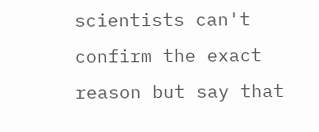scientists can't confirm the exact reason but say that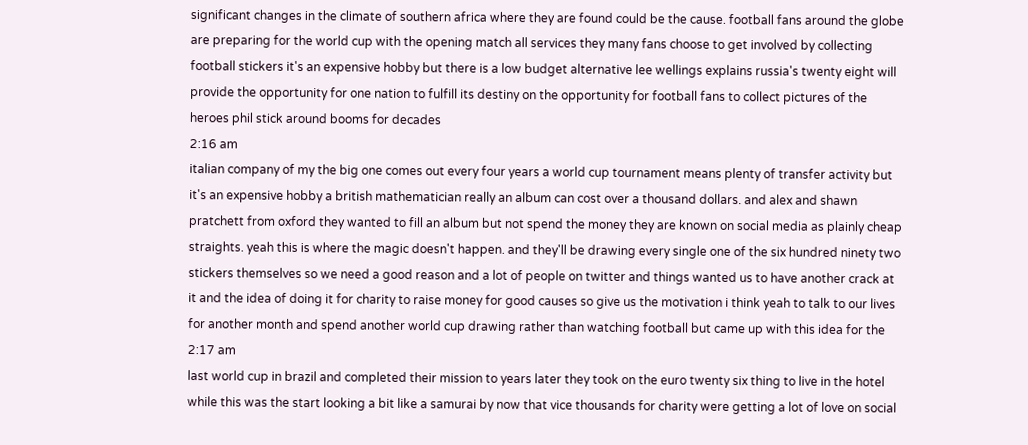significant changes in the climate of southern africa where they are found could be the cause. football fans around the globe are preparing for the world cup with the opening match all services they many fans choose to get involved by collecting football stickers it's an expensive hobby but there is a low budget alternative lee wellings explains russia's twenty eight will provide the opportunity for one nation to fulfill its destiny on the opportunity for football fans to collect pictures of the heroes phil stick around booms for decades
2:16 am
italian company of my the big one comes out every four years a world cup tournament means plenty of transfer activity but it's an expensive hobby a british mathematician really an album can cost over a thousand dollars. and alex and shawn pratchett from oxford they wanted to fill an album but not spend the money they are known on social media as plainly cheap straights. yeah this is where the magic doesn't happen. and they'll be drawing every single one of the six hundred ninety two stickers themselves so we need a good reason and a lot of people on twitter and things wanted us to have another crack at it and the idea of doing it for charity to raise money for good causes so give us the motivation i think yeah to talk to our lives for another month and spend another world cup drawing rather than watching football but came up with this idea for the
2:17 am
last world cup in brazil and completed their mission to years later they took on the euro twenty six thing to live in the hotel while this was the start looking a bit like a samurai by now that vice thousands for charity were getting a lot of love on social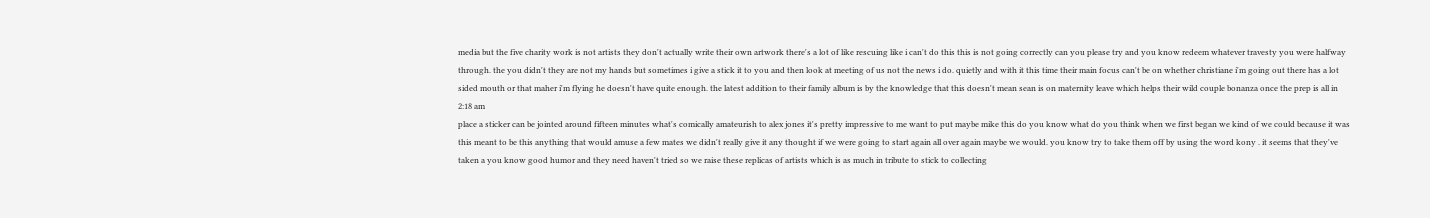media but the five charity work is not artists they don't actually write their own artwork there's a lot of like rescuing like i can't do this this is not going correctly can you please try and you know redeem whatever travesty you were halfway through. the you didn't they are not my hands but sometimes i give a stick it to you and then look at meeting of us not the news i do. quietly and with it this time their main focus can't be on whether christiane i'm going out there has a lot sided mouth or that maher i'm flying he doesn't have quite enough. the latest addition to their family album is by the knowledge that this doesn't mean sean is on maternity leave which helps their wild couple bonanza once the prep is all in
2:18 am
place a sticker can be jointed around fifteen minutes what's comically amateurish to alex jones it's pretty impressive to me want to put maybe mike this do you know what do you think when we first began we kind of we could because it was this meant to be this anything that would amuse a few mates we didn't really give it any thought if we were going to start again all over again maybe we would. you know try to take them off by using the word kony . it seems that they've taken a you know good humor and they need haven't tried so we raise these replicas of artists which is as much in tribute to stick to collecting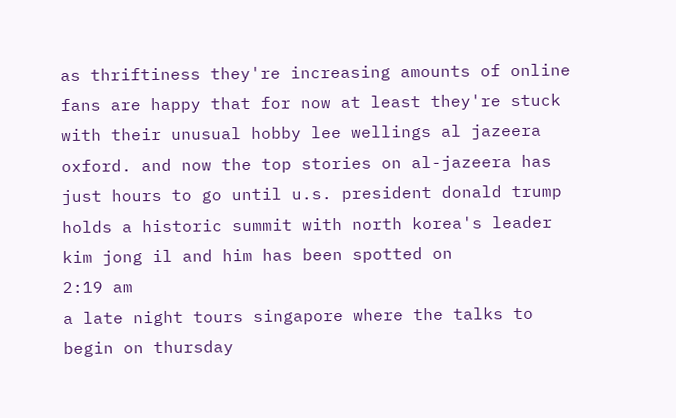as thriftiness they're increasing amounts of online fans are happy that for now at least they're stuck with their unusual hobby lee wellings al jazeera oxford. and now the top stories on al-jazeera has just hours to go until u.s. president donald trump holds a historic summit with north korea's leader kim jong il and him has been spotted on
2:19 am
a late night tours singapore where the talks to begin on thursday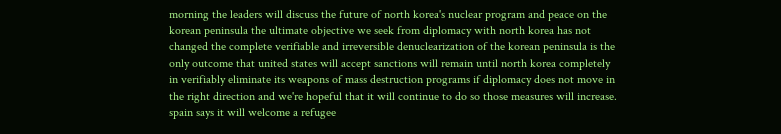morning the leaders will discuss the future of north korea's nuclear program and peace on the korean peninsula the ultimate objective we seek from diplomacy with north korea has not changed the complete verifiable and irreversible denuclearization of the korean peninsula is the only outcome that united states will accept sanctions will remain until north korea completely in verifiably eliminate its weapons of mass destruction programs if diplomacy does not move in the right direction and we're hopeful that it will continue to do so those measures will increase. spain says it will welcome a refugee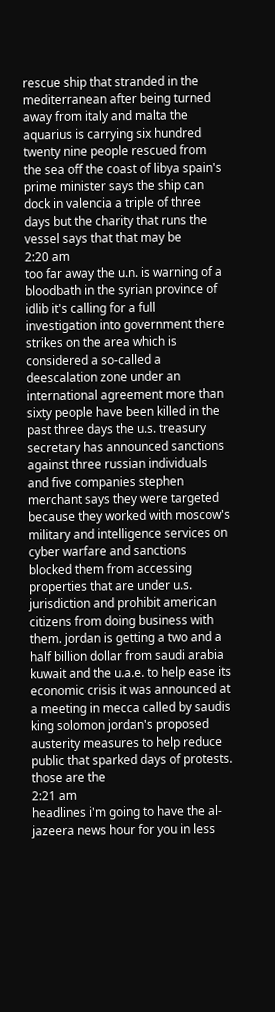rescue ship that stranded in the mediterranean after being turned away from italy and malta the aquarius is carrying six hundred twenty nine people rescued from the sea off the coast of libya spain's prime minister says the ship can dock in valencia a triple of three days but the charity that runs the vessel says that that may be
2:20 am
too far away the u.n. is warning of a bloodbath in the syrian province of idlib it's calling for a full investigation into government there strikes on the area which is considered a so-called a deescalation zone under an international agreement more than sixty people have been killed in the past three days the u.s. treasury secretary has announced sanctions against three russian individuals and five companies stephen merchant says they were targeted because they worked with moscow's military and intelligence services on cyber warfare and sanctions blocked them from accessing properties that are under u.s. jurisdiction and prohibit american citizens from doing business with them. jordan is getting a two and a half billion dollar from saudi arabia kuwait and the u.a.e. to help ease its economic crisis it was announced at a meeting in mecca called by saudis king solomon jordan's proposed austerity measures to help reduce public that sparked days of protests. those are the
2:21 am
headlines i'm going to have the al-jazeera news hour for you in less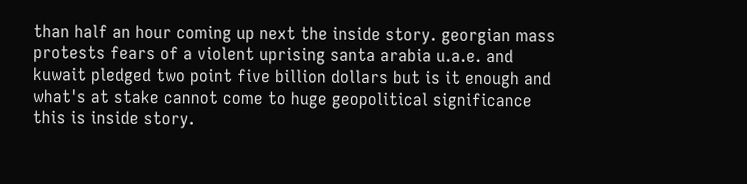than half an hour coming up next the inside story. georgian mass protests fears of a violent uprising santa arabia u.a.e. and kuwait pledged two point five billion dollars but is it enough and what's at stake cannot come to huge geopolitical significance this is inside story.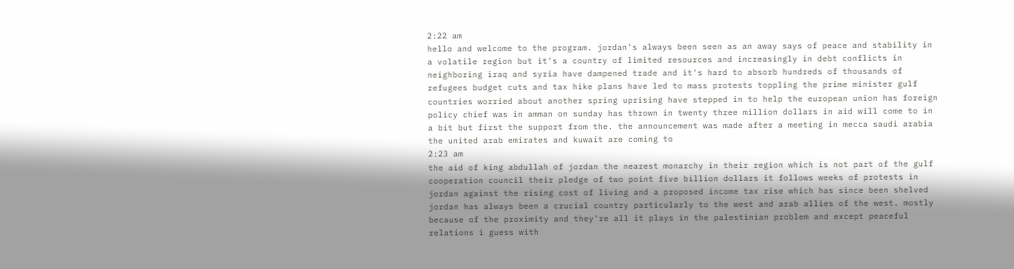2:22 am
hello and welcome to the program. jordan's always been seen as an away says of peace and stability in a volatile region but it's a country of limited resources and increasingly in debt conflicts in neighboring iraq and syria have dampened trade and it's hard to absorb hundreds of thousands of refugees budget cuts and tax hike plans have led to mass protests toppling the prime minister gulf countries worried about another spring uprising have stepped in to help the european union has foreign policy chief was in amman on sunday has thrown in twenty three million dollars in aid will come to in a bit but first the support from the. the announcement was made after a meeting in mecca saudi arabia the united arab emirates and kuwait are coming to
2:23 am
the aid of king abdullah of jordan the nearest monarchy in their region which is not part of the gulf cooperation council their pledge of two point five billion dollars it follows weeks of protests in jordan against the rising cost of living and a proposed income tax rise which has since been shelved jordan has always been a crucial country particularly to the west and arab allies of the west. mostly because of the proximity and they're all it plays in the palestinian problem and except peaceful relations i guess with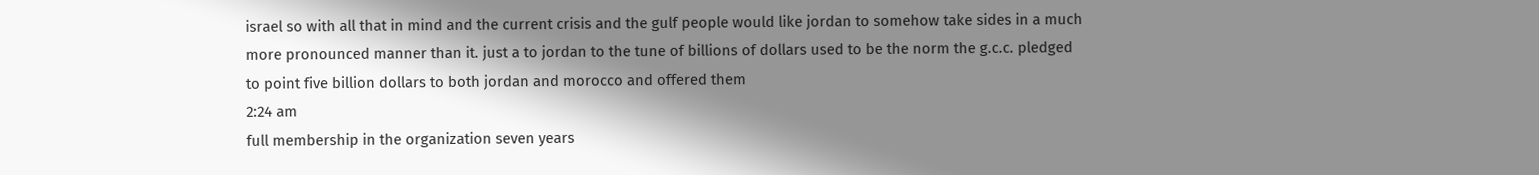israel so with all that in mind and the current crisis and the gulf people would like jordan to somehow take sides in a much more pronounced manner than it. just a to jordan to the tune of billions of dollars used to be the norm the g.c.c. pledged to point five billion dollars to both jordan and morocco and offered them
2:24 am
full membership in the organization seven years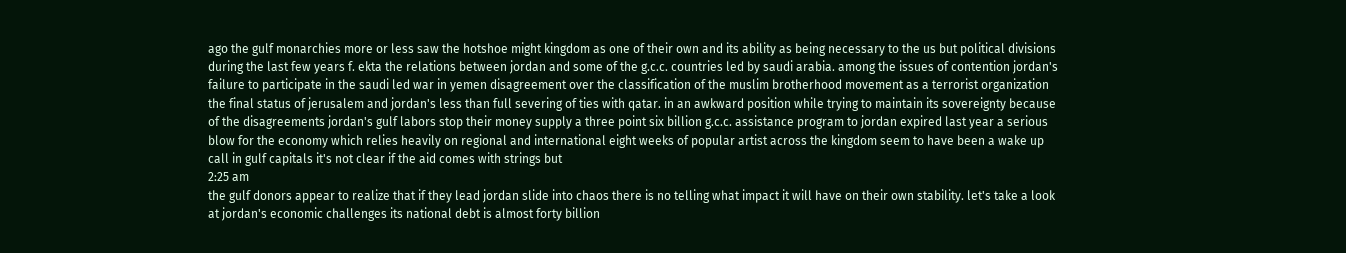ago the gulf monarchies more or less saw the hotshoe might kingdom as one of their own and its ability as being necessary to the us but political divisions during the last few years f. ekta the relations between jordan and some of the g.c.c. countries led by saudi arabia. among the issues of contention jordan's failure to participate in the saudi led war in yemen disagreement over the classification of the muslim brotherhood movement as a terrorist organization the final status of jerusalem and jordan's less than full severing of ties with qatar. in an awkward position while trying to maintain its sovereignty because of the disagreements jordan's gulf labors stop their money supply a three point six billion g.c.c. assistance program to jordan expired last year a serious blow for the economy which relies heavily on regional and international eight weeks of popular artist across the kingdom seem to have been a wake up call in gulf capitals it's not clear if the aid comes with strings but
2:25 am
the gulf donors appear to realize that if they lead jordan slide into chaos there is no telling what impact it will have on their own stability. let's take a look at jordan's economic challenges its national debt is almost forty billion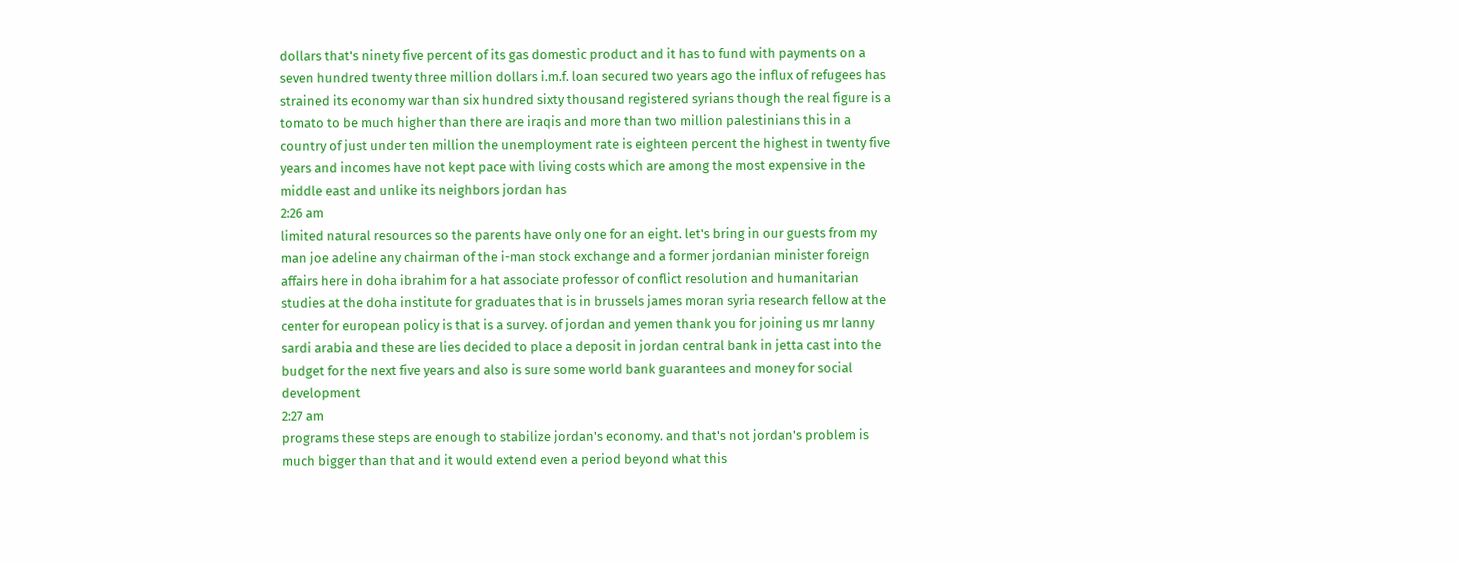dollars that's ninety five percent of its gas domestic product and it has to fund with payments on a seven hundred twenty three million dollars i.m.f. loan secured two years ago the influx of refugees has strained its economy war than six hundred sixty thousand registered syrians though the real figure is a tomato to be much higher than there are iraqis and more than two million palestinians this in a country of just under ten million the unemployment rate is eighteen percent the highest in twenty five years and incomes have not kept pace with living costs which are among the most expensive in the middle east and unlike its neighbors jordan has
2:26 am
limited natural resources so the parents have only one for an eight. let's bring in our guests from my man joe adeline any chairman of the i-man stock exchange and a former jordanian minister foreign affairs here in doha ibrahim for a hat associate professor of conflict resolution and humanitarian studies at the doha institute for graduates that is in brussels james moran syria research fellow at the center for european policy is that is a survey. of jordan and yemen thank you for joining us mr lanny sardi arabia and these are lies decided to place a deposit in jordan central bank in jetta cast into the budget for the next five years and also is sure some world bank guarantees and money for social development
2:27 am
programs these steps are enough to stabilize jordan's economy. and that's not jordan's problem is much bigger than that and it would extend even a period beyond what this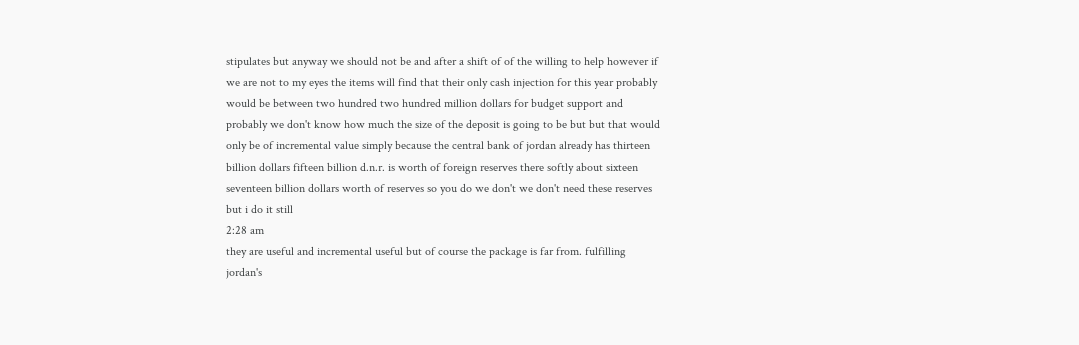stipulates but anyway we should not be and after a shift of of the willing to help however if we are not to my eyes the items will find that their only cash injection for this year probably would be between two hundred two hundred million dollars for budget support and probably we don't know how much the size of the deposit is going to be but but that would only be of incremental value simply because the central bank of jordan already has thirteen billion dollars fifteen billion d.n.r. is worth of foreign reserves there softly about sixteen seventeen billion dollars worth of reserves so you do we don't we don't need these reserves but i do it still
2:28 am
they are useful and incremental useful but of course the package is far from. fulfilling jordan's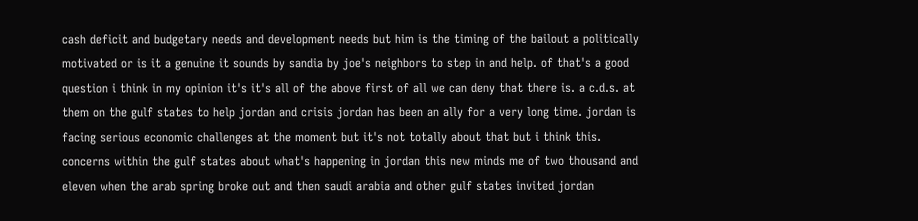cash deficit and budgetary needs and development needs but him is the timing of the bailout a politically motivated or is it a genuine it sounds by sandia by joe's neighbors to step in and help. of that's a good question i think in my opinion it's it's all of the above first of all we can deny that there is. a c.d.s. at them on the gulf states to help jordan and crisis jordan has been an ally for a very long time. jordan is facing serious economic challenges at the moment but it's not totally about that but i think this. concerns within the gulf states about what's happening in jordan this new minds me of two thousand and eleven when the arab spring broke out and then saudi arabia and other gulf states invited jordan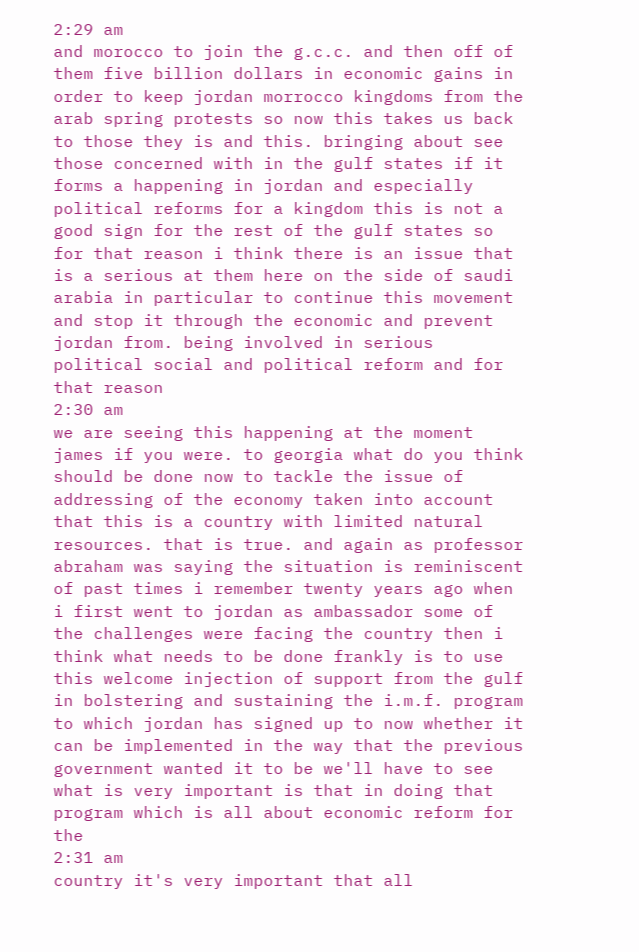2:29 am
and morocco to join the g.c.c. and then off of them five billion dollars in economic gains in order to keep jordan morrocco kingdoms from the arab spring protests so now this takes us back to those they is and this. bringing about see those concerned with in the gulf states if it forms a happening in jordan and especially political reforms for a kingdom this is not a good sign for the rest of the gulf states so for that reason i think there is an issue that is a serious at them here on the side of saudi arabia in particular to continue this movement and stop it through the economic and prevent jordan from. being involved in serious political social and political reform and for that reason
2:30 am
we are seeing this happening at the moment james if you were. to georgia what do you think should be done now to tackle the issue of addressing of the economy taken into account that this is a country with limited natural resources. that is true. and again as professor abraham was saying the situation is reminiscent of past times i remember twenty years ago when i first went to jordan as ambassador some of the challenges were facing the country then i think what needs to be done frankly is to use this welcome injection of support from the gulf in bolstering and sustaining the i.m.f. program to which jordan has signed up to now whether it can be implemented in the way that the previous government wanted it to be we'll have to see what is very important is that in doing that program which is all about economic reform for the
2:31 am
country it's very important that all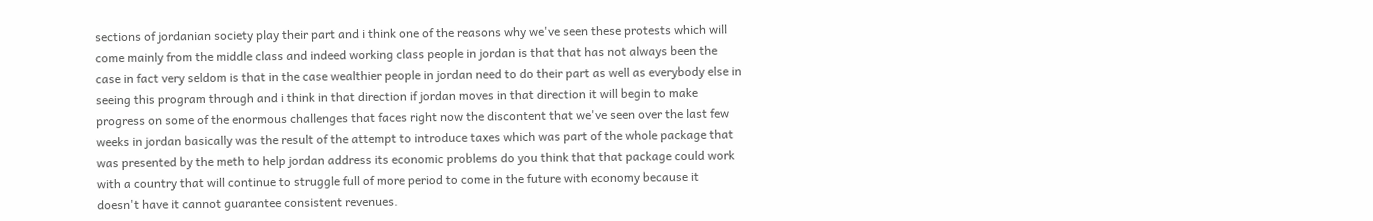sections of jordanian society play their part and i think one of the reasons why we've seen these protests which will come mainly from the middle class and indeed working class people in jordan is that that has not always been the case in fact very seldom is that in the case wealthier people in jordan need to do their part as well as everybody else in seeing this program through and i think in that direction if jordan moves in that direction it will begin to make progress on some of the enormous challenges that faces right now the discontent that we've seen over the last few weeks in jordan basically was the result of the attempt to introduce taxes which was part of the whole package that was presented by the meth to help jordan address its economic problems do you think that that package could work with a country that will continue to struggle full of more period to come in the future with economy because it doesn't have it cannot guarantee consistent revenues.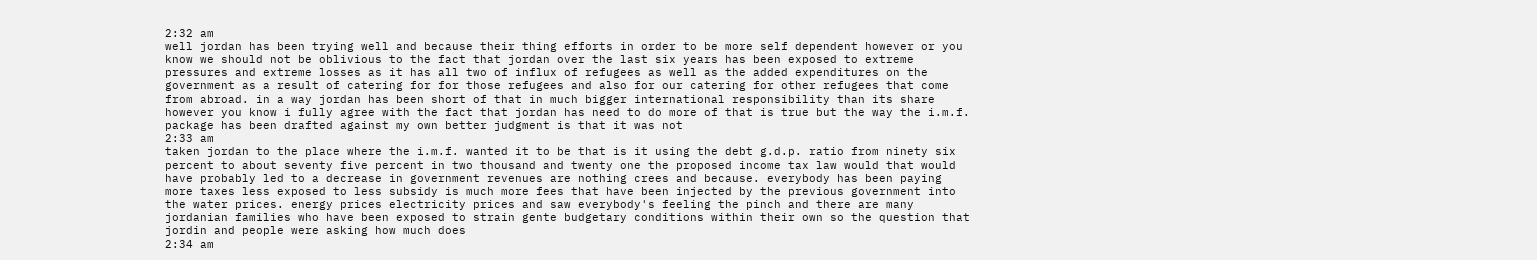2:32 am
well jordan has been trying well and because their thing efforts in order to be more self dependent however or you know we should not be oblivious to the fact that jordan over the last six years has been exposed to extreme pressures and extreme losses as it has all two of influx of refugees as well as the added expenditures on the government as a result of catering for for those refugees and also for our catering for other refugees that come from abroad. in a way jordan has been short of that in much bigger international responsibility than its share however you know i fully agree with the fact that jordan has need to do more of that is true but the way the i.m.f. package has been drafted against my own better judgment is that it was not
2:33 am
taken jordan to the place where the i.m.f. wanted it to be that is it using the debt g.d.p. ratio from ninety six percent to about seventy five percent in two thousand and twenty one the proposed income tax law would that would have probably led to a decrease in government revenues are nothing crees and because. everybody has been paying more taxes less exposed to less subsidy is much more fees that have been injected by the previous government into the water prices. energy prices electricity prices and saw everybody's feeling the pinch and there are many jordanian families who have been exposed to strain gente budgetary conditions within their own so the question that jordin and people were asking how much does
2:34 am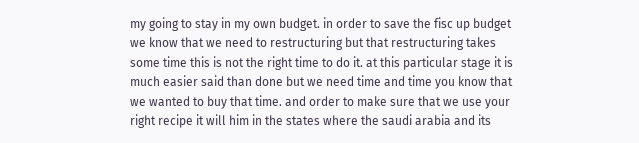my going to stay in my own budget. in order to save the fisc up budget we know that we need to restructuring but that restructuring takes some time this is not the right time to do it. at this particular stage it is much easier said than done but we need time and time you know that we wanted to buy that time. and order to make sure that we use your right recipe it will him in the states where the saudi arabia and its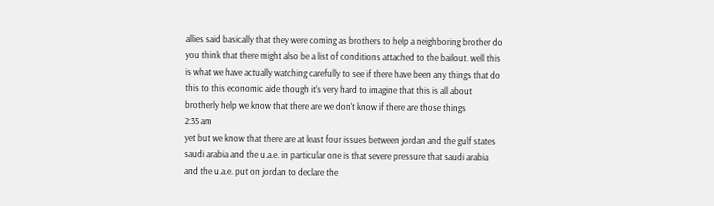allies said basically that they were coming as brothers to help a neighboring brother do you think that there might also be a list of conditions attached to the bailout. well this is what we have actually watching carefully to see if there have been any things that do this to this economic aide though it's very hard to imagine that this is all about brotherly help we know that there are we don't know if there are those things
2:35 am
yet but we know that there are at least four issues between jordan and the gulf states saudi arabia and the u.a.e. in particular one is that severe pressure that saudi arabia and the u.a.e. put on jordan to declare the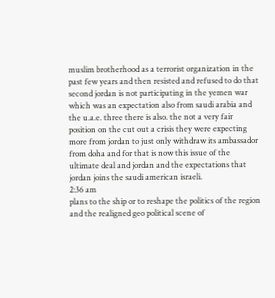muslim brotherhood as a terrorist organization in the past few years and then resisted and refused to do that second jordan is not participating in the yemen war which was an expectation also from saudi arabia and the u.a.e. three there is also. the not a very fair position on the cut out a crisis they were expecting more from jordan to just only withdraw its ambassador from doha and for that is now this issue of the ultimate deal and jordan and the expectations that jordan joins the saudi american israeli.
2:36 am
plans to the ship or to reshape the politics of the region and the realigned geo political scene of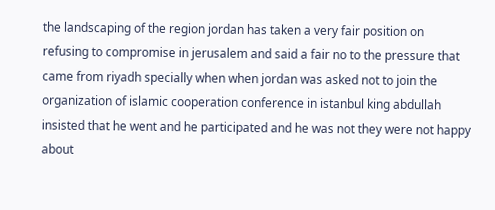the landscaping of the region jordan has taken a very fair position on refusing to compromise in jerusalem and said a fair no to the pressure that came from riyadh specially when when jordan was asked not to join the organization of islamic cooperation conference in istanbul king abdullah insisted that he went and he participated and he was not they were not happy about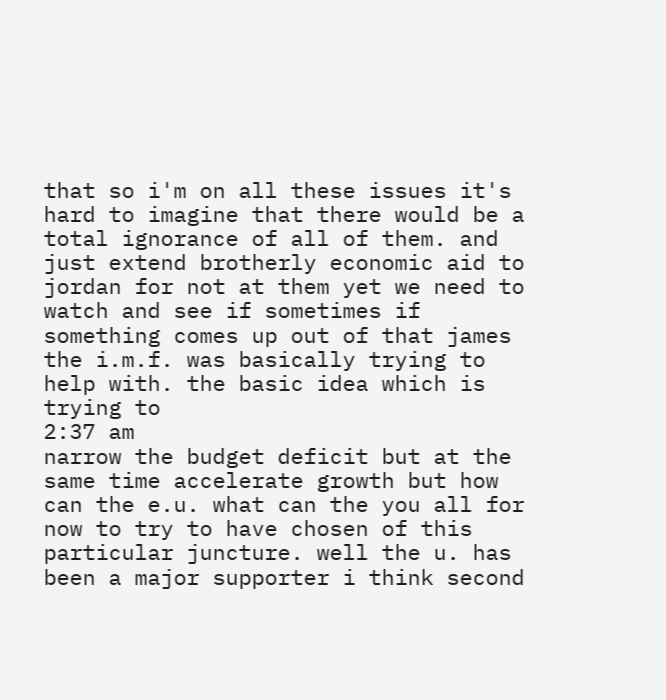that so i'm on all these issues it's hard to imagine that there would be a total ignorance of all of them. and just extend brotherly economic aid to jordan for not at them yet we need to watch and see if sometimes if something comes up out of that james the i.m.f. was basically trying to help with. the basic idea which is trying to
2:37 am
narrow the budget deficit but at the same time accelerate growth but how can the e.u. what can the you all for now to try to have chosen of this particular juncture. well the u. has been a major supporter i think second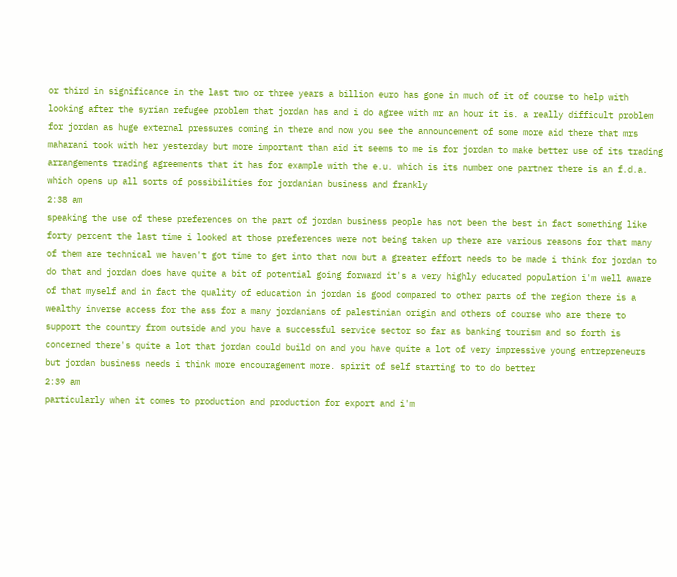or third in significance in the last two or three years a billion euro has gone in much of it of course to help with looking after the syrian refugee problem that jordan has and i do agree with mr an hour it is. a really difficult problem for jordan as huge external pressures coming in there and now you see the announcement of some more aid there that mrs maharani took with her yesterday but more important than aid it seems to me is for jordan to make better use of its trading arrangements trading agreements that it has for example with the e.u. which is its number one partner there is an f.d.a. which opens up all sorts of possibilities for jordanian business and frankly
2:38 am
speaking the use of these preferences on the part of jordan business people has not been the best in fact something like forty percent the last time i looked at those preferences were not being taken up there are various reasons for that many of them are technical we haven't got time to get into that now but a greater effort needs to be made i think for jordan to do that and jordan does have quite a bit of potential going forward it's a very highly educated population i'm well aware of that myself and in fact the quality of education in jordan is good compared to other parts of the region there is a wealthy inverse access for the ass for a many jordanians of palestinian origin and others of course who are there to support the country from outside and you have a successful service sector so far as banking tourism and so forth is concerned there's quite a lot that jordan could build on and you have quite a lot of very impressive young entrepreneurs but jordan business needs i think more encouragement more. spirit of self starting to to do better
2:39 am
particularly when it comes to production and production for export and i'm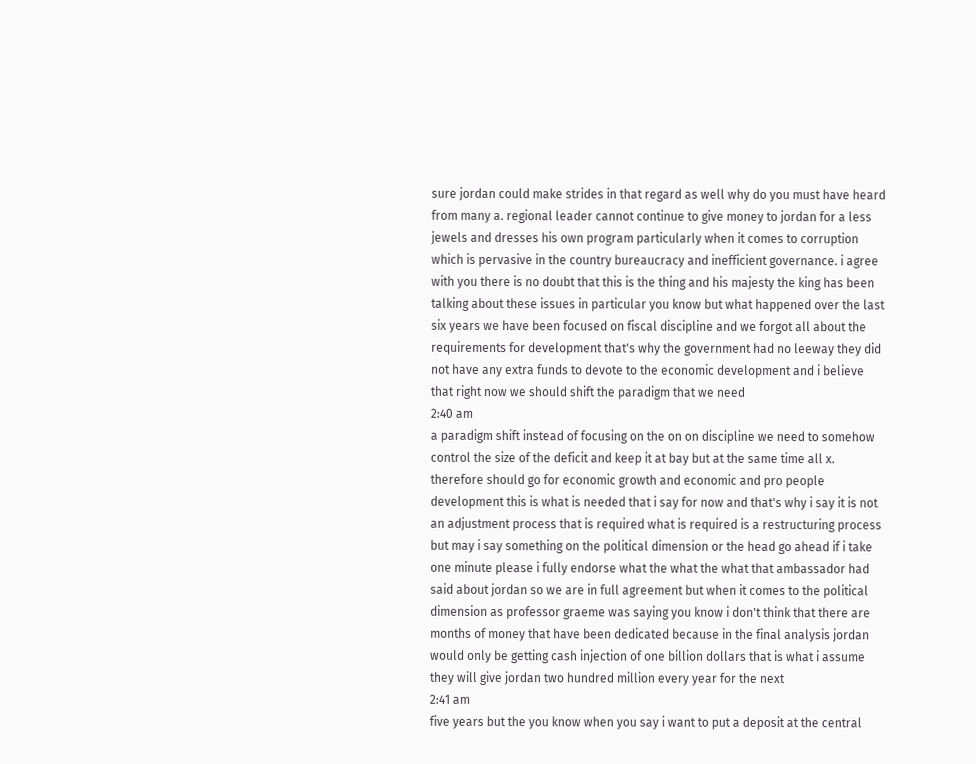sure jordan could make strides in that regard as well why do you must have heard from many a. regional leader cannot continue to give money to jordan for a less jewels and dresses his own program particularly when it comes to corruption which is pervasive in the country bureaucracy and inefficient governance. i agree with you there is no doubt that this is the thing and his majesty the king has been talking about these issues in particular you know but what happened over the last six years we have been focused on fiscal discipline and we forgot all about the requirements for development that's why the government had no leeway they did not have any extra funds to devote to the economic development and i believe that right now we should shift the paradigm that we need
2:40 am
a paradigm shift instead of focusing on the on on discipline we need to somehow control the size of the deficit and keep it at bay but at the same time all x. therefore should go for economic growth and economic and pro people development this is what is needed that i say for now and that's why i say it is not an adjustment process that is required what is required is a restructuring process but may i say something on the political dimension or the head go ahead if i take one minute please i fully endorse what the what the what that ambassador had said about jordan so we are in full agreement but when it comes to the political dimension as professor graeme was saying you know i don't think that there are months of money that have been dedicated because in the final analysis jordan would only be getting cash injection of one billion dollars that is what i assume they will give jordan two hundred million every year for the next
2:41 am
five years but the you know when you say i want to put a deposit at the central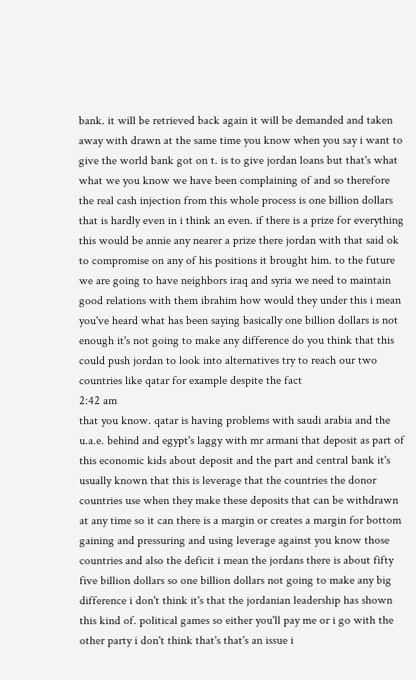bank. it will be retrieved back again it will be demanded and taken away with drawn at the same time you know when you say i want to give the world bank got on t. is to give jordan loans but that's what what we you know we have been complaining of and so therefore the real cash injection from this whole process is one billion dollars that is hardly even in i think an even. if there is a prize for everything this would be annie any nearer a prize there jordan with that said ok to compromise on any of his positions it brought him. to the future we are going to have neighbors iraq and syria we need to maintain good relations with them ibrahim how would they under this i mean you've heard what has been saying basically one billion dollars is not enough it's not going to make any difference do you think that this could push jordan to look into alternatives try to reach our two countries like qatar for example despite the fact
2:42 am
that you know. qatar is having problems with saudi arabia and the u.a.e. behind and egypt's laggy with mr armani that deposit as part of this economic kids about deposit and the part and central bank it's usually known that this is leverage that the countries the donor countries use when they make these deposits that can be withdrawn at any time so it can there is a margin or creates a margin for bottom gaining and pressuring and using leverage against you know those countries and also the deficit i mean the jordans there is about fifty five billion dollars so one billion dollars not going to make any big difference i don't think it's that the jordanian leadership has shown this kind of. political games so either you'll pay me or i go with the other party i don't think that's that's an issue i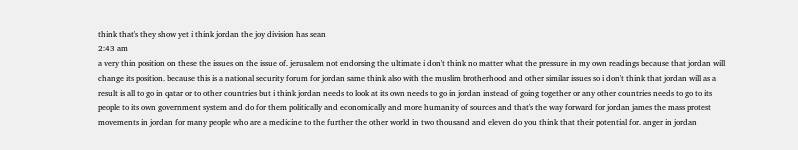think that's they show yet i think jordan the joy division has sean
2:43 am
a very thin position on these the issues on the issue of. jerusalem not endorsing the ultimate i don't think no matter what the pressure in my own readings because that jordan will change its position. because this is a national security forum for jordan same think also with the muslim brotherhood and other similar issues so i don't think that jordan will as a result is all to go in qatar or to other countries but i think jordan needs to look at its own needs to go in jordan instead of going together or any other countries needs to go to its people to its own government system and do for them politically and economically and more humanity of sources and that's the way forward for jordan james the mass protest movements in jordan for many people who are a medicine to the further the other world in two thousand and eleven do you think that their potential for. anger in jordan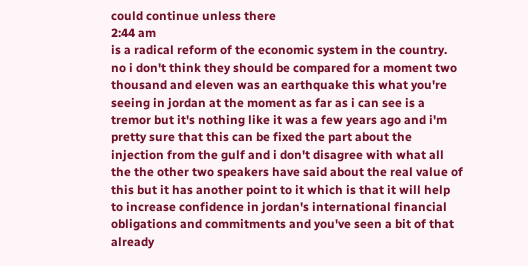could continue unless there
2:44 am
is a radical reform of the economic system in the country. no i don't think they should be compared for a moment two thousand and eleven was an earthquake this what you're seeing in jordan at the moment as far as i can see is a tremor but it's nothing like it was a few years ago and i'm pretty sure that this can be fixed the part about the injection from the gulf and i don't disagree with what all the the other two speakers have said about the real value of this but it has another point to it which is that it will help to increase confidence in jordan's international financial obligations and commitments and you've seen a bit of that already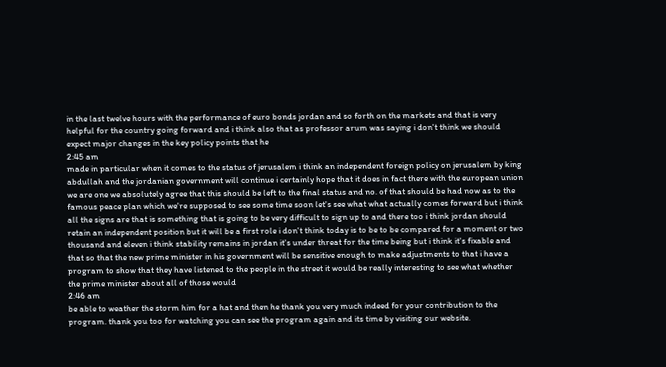in the last twelve hours with the performance of euro bonds jordan and so forth on the markets and that is very helpful for the country going forward and i think also that as professor arum was saying i don't think we should expect major changes in the key policy points that he
2:45 am
made in particular when it comes to the status of jerusalem i think an independent foreign policy on jerusalem by king abdullah and the jordanian government will continue i certainly hope that it does in fact there with the european union we are one we absolutely agree that this should be left to the final status and no. of that should be had now as to the famous peace plan which we're supposed to see some time soon let's see what what actually comes forward but i think all the signs are that is something that is going to be very difficult to sign up to and there too i think jordan should retain an independent position but it will be a first role i don't think today is to be to be compared for a moment or two thousand and eleven i think stability remains in jordan it's under threat for the time being but i think it's fixable and that so that the new prime minister in his government will be sensitive enough to make adjustments to that i have a program to show that they have listened to the people in the street it would be really interesting to see what whether the prime minister about all of those would
2:46 am
be able to weather the storm him for a hat and then he thank you very much indeed for your contribution to the program. thank you too for watching you can see the program again and its time by visiting our website.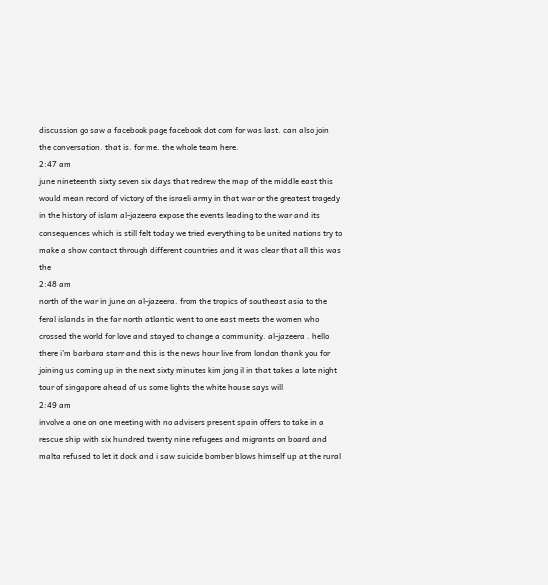discussion go saw a facebook page facebook dot com for was last. can also join the conversation. that is. for me. the whole team here.
2:47 am
june nineteenth sixty seven six days that redrew the map of the middle east this would mean record of victory of the israeli army in that war or the greatest tragedy in the history of islam al-jazeera expose the events leading to the war and its consequences which is still felt today we tried everything to be united nations try to make a show contact through different countries and it was clear that all this was the
2:48 am
north of the war in june on al-jazeera. from the tropics of southeast asia to the feral islands in the far north atlantic went to one east meets the women who crossed the world for love and stayed to change a community. al-jazeera . hello there i'm barbara starr and this is the news hour live from london thank you for joining us coming up in the next sixty minutes kim jong il in that takes a late night tour of singapore ahead of us some lights the white house says will
2:49 am
involve a one on one meeting with no advisers present spain offers to take in a rescue ship with six hundred twenty nine refugees and migrants on board and malta refused to let it dock and i saw suicide bomber blows himself up at the rural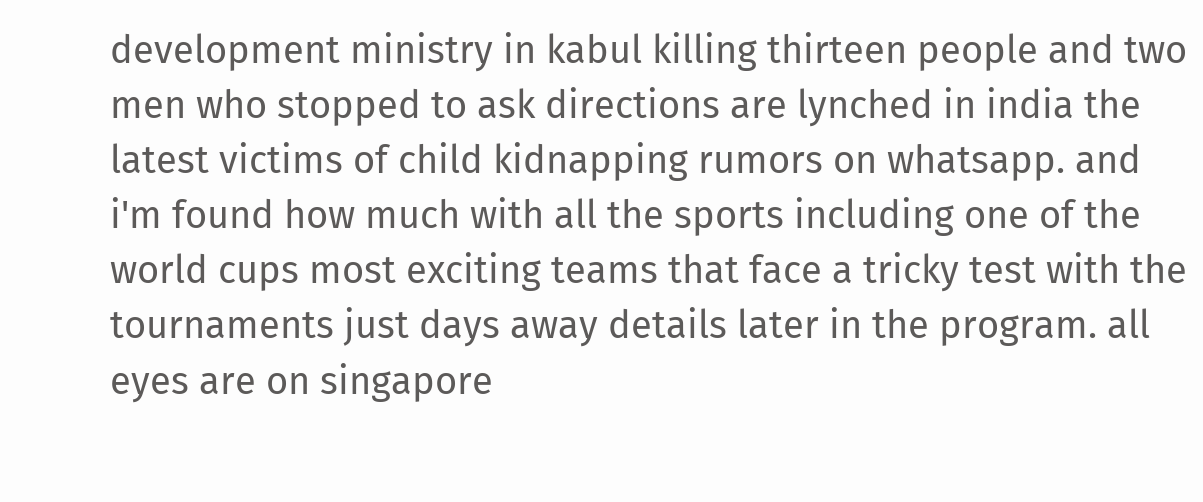development ministry in kabul killing thirteen people and two men who stopped to ask directions are lynched in india the latest victims of child kidnapping rumors on whatsapp. and i'm found how much with all the sports including one of the world cups most exciting teams that face a tricky test with the tournaments just days away details later in the program. all eyes are on singapore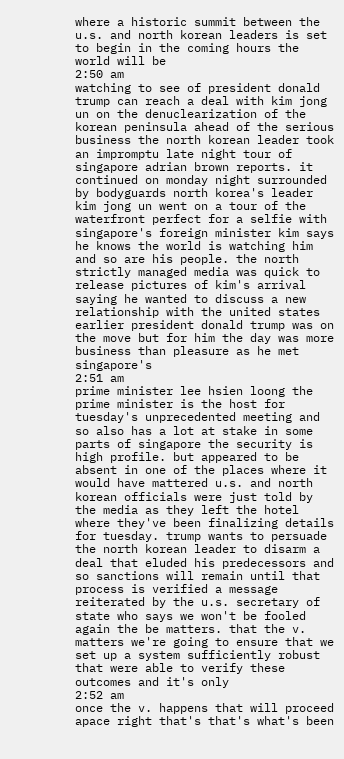where a historic summit between the u.s. and north korean leaders is set to begin in the coming hours the world will be
2:50 am
watching to see of president donald trump can reach a deal with kim jong un on the denuclearization of the korean peninsula ahead of the serious business the north korean leader took an impromptu late night tour of singapore adrian brown reports. it continued on monday night surrounded by bodyguards north korea's leader kim jong un went on a tour of the waterfront perfect for a selfie with singapore's foreign minister kim says he knows the world is watching him and so are his people. the north strictly managed media was quick to release pictures of kim's arrival saying he wanted to discuss a new relationship with the united states earlier president donald trump was on the move but for him the day was more business than pleasure as he met singapore's
2:51 am
prime minister lee hsien loong the prime minister is the host for tuesday's unprecedented meeting and so also has a lot at stake in some parts of singapore the security is high profile. but appeared to be absent in one of the places where it would have mattered u.s. and north korean officials were just told by the media as they left the hotel where they've been finalizing details for tuesday. trump wants to persuade the north korean leader to disarm a deal that eluded his predecessors and so sanctions will remain until that process is verified a message reiterated by the u.s. secretary of state who says we won't be fooled again the be matters. that the v. matters we're going to ensure that we set up a system sufficiently robust that were able to verify these outcomes and it's only
2:52 am
once the v. happens that will proceed apace right that's that's what's been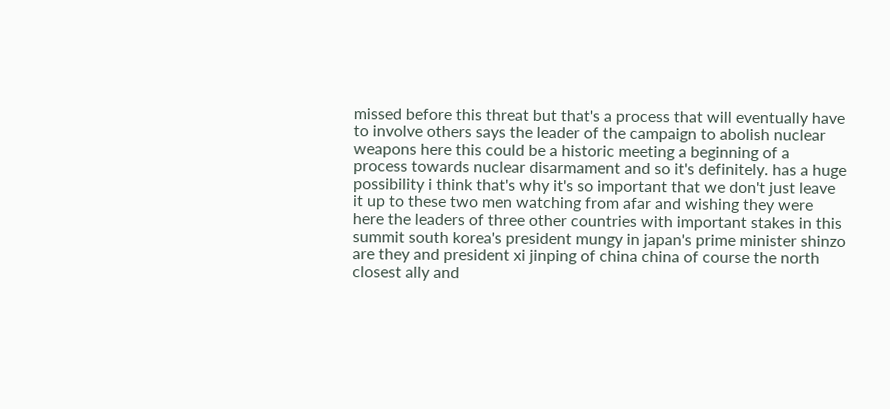missed before this threat but that's a process that will eventually have to involve others says the leader of the campaign to abolish nuclear weapons here this could be a historic meeting a beginning of a process towards nuclear disarmament and so it's definitely. has a huge possibility i think that's why it's so important that we don't just leave it up to these two men watching from afar and wishing they were here the leaders of three other countries with important stakes in this summit south korea's president mungy in japan's prime minister shinzo are they and president xi jinping of china china of course the north closest ally and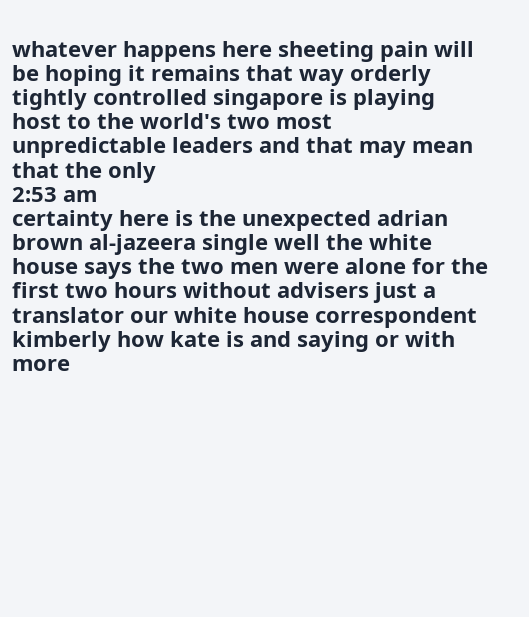whatever happens here sheeting pain will be hoping it remains that way orderly tightly controlled singapore is playing host to the world's two most unpredictable leaders and that may mean that the only
2:53 am
certainty here is the unexpected adrian brown al-jazeera single well the white house says the two men were alone for the first two hours without advisers just a translator our white house correspondent kimberly how kate is and saying or with more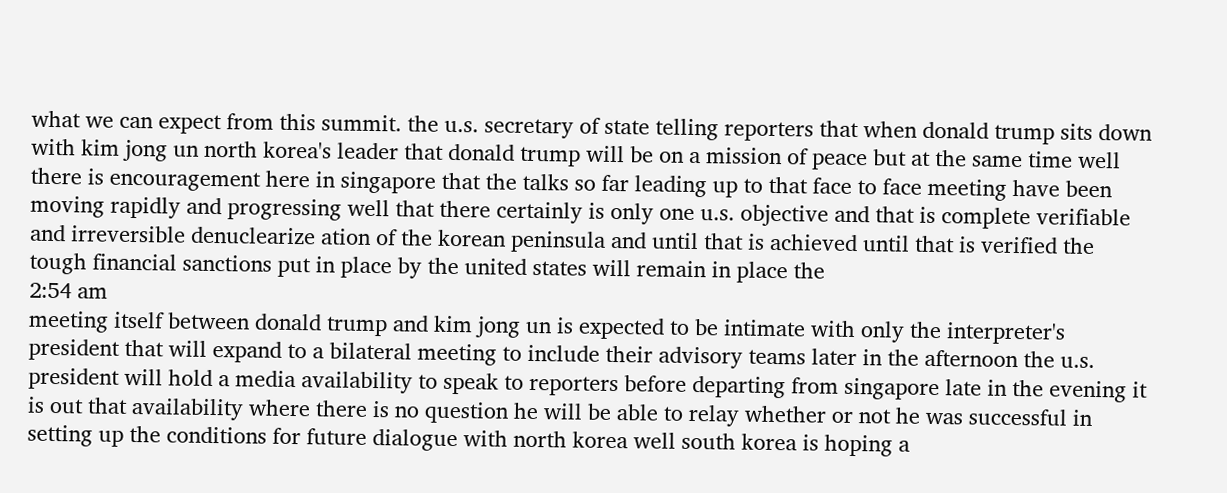what we can expect from this summit. the u.s. secretary of state telling reporters that when donald trump sits down with kim jong un north korea's leader that donald trump will be on a mission of peace but at the same time well there is encouragement here in singapore that the talks so far leading up to that face to face meeting have been moving rapidly and progressing well that there certainly is only one u.s. objective and that is complete verifiable and irreversible denuclearize ation of the korean peninsula and until that is achieved until that is verified the tough financial sanctions put in place by the united states will remain in place the
2:54 am
meeting itself between donald trump and kim jong un is expected to be intimate with only the interpreter's president that will expand to a bilateral meeting to include their advisory teams later in the afternoon the u.s. president will hold a media availability to speak to reporters before departing from singapore late in the evening it is out that availability where there is no question he will be able to relay whether or not he was successful in setting up the conditions for future dialogue with north korea well south korea is hoping a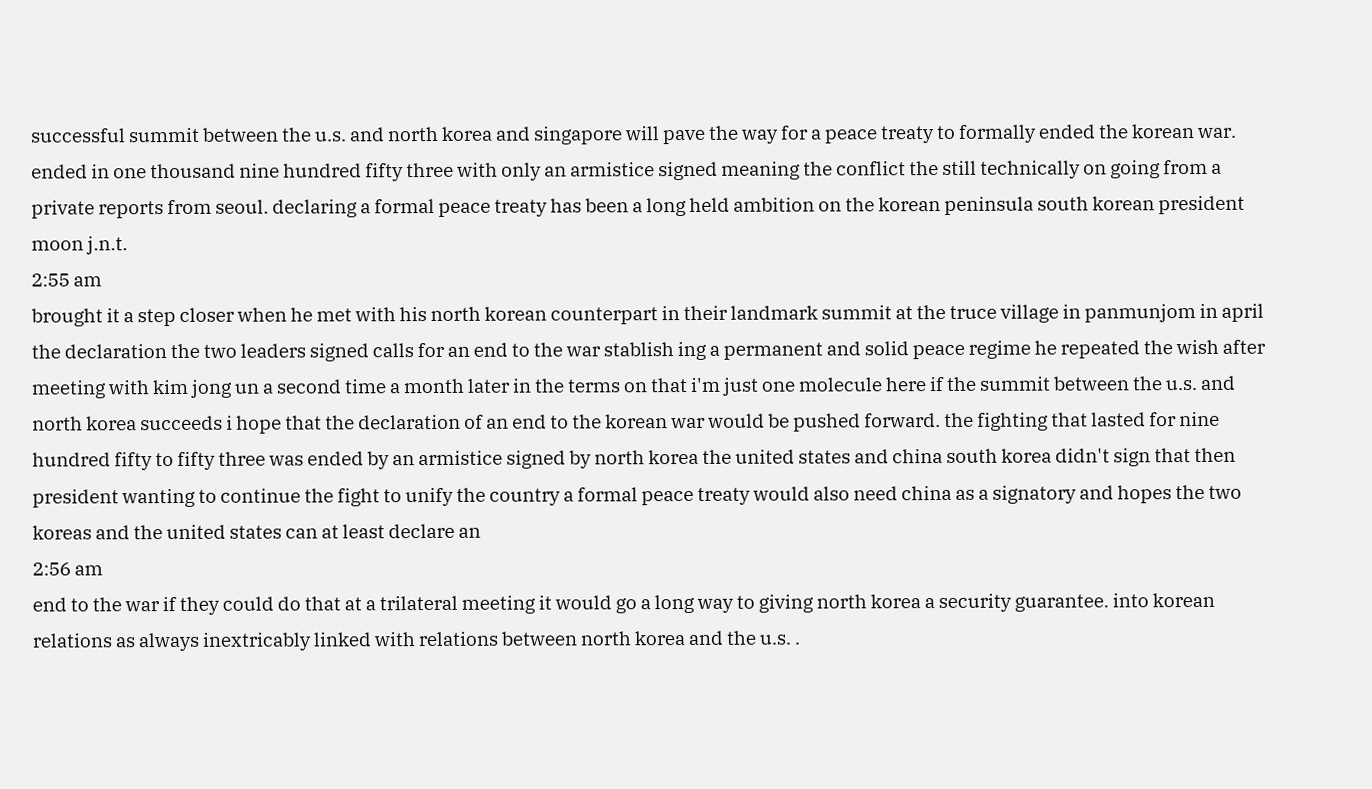successful summit between the u.s. and north korea and singapore will pave the way for a peace treaty to formally ended the korean war. ended in one thousand nine hundred fifty three with only an armistice signed meaning the conflict the still technically on going from a private reports from seoul. declaring a formal peace treaty has been a long held ambition on the korean peninsula south korean president moon j.n.t.
2:55 am
brought it a step closer when he met with his north korean counterpart in their landmark summit at the truce village in panmunjom in april the declaration the two leaders signed calls for an end to the war stablish ing a permanent and solid peace regime he repeated the wish after meeting with kim jong un a second time a month later in the terms on that i'm just one molecule here if the summit between the u.s. and north korea succeeds i hope that the declaration of an end to the korean war would be pushed forward. the fighting that lasted for nine hundred fifty to fifty three was ended by an armistice signed by north korea the united states and china south korea didn't sign that then president wanting to continue the fight to unify the country a formal peace treaty would also need china as a signatory and hopes the two koreas and the united states can at least declare an
2:56 am
end to the war if they could do that at a trilateral meeting it would go a long way to giving north korea a security guarantee. into korean relations as always inextricably linked with relations between north korea and the u.s. .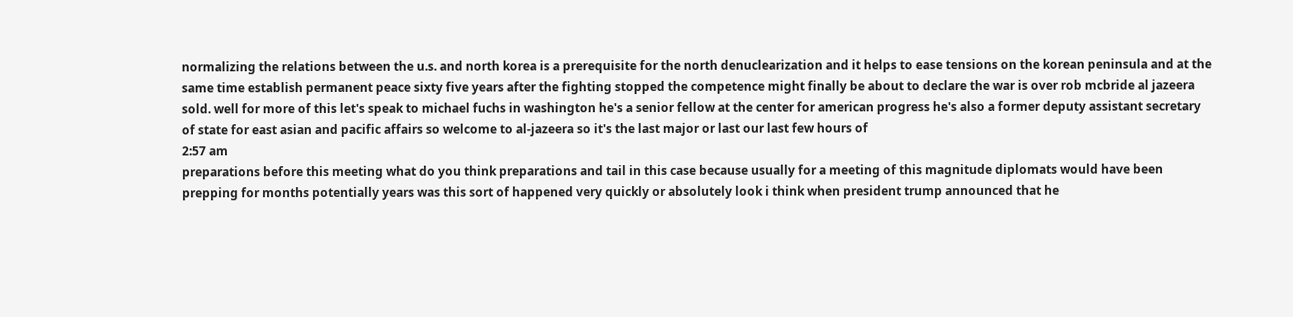normalizing the relations between the u.s. and north korea is a prerequisite for the north denuclearization and it helps to ease tensions on the korean peninsula and at the same time establish permanent peace sixty five years after the fighting stopped the competence might finally be about to declare the war is over rob mcbride al jazeera sold. well for more of this let's speak to michael fuchs in washington he's a senior fellow at the center for american progress he's also a former deputy assistant secretary of state for east asian and pacific affairs so welcome to al-jazeera so it's the last major or last our last few hours of
2:57 am
preparations before this meeting what do you think preparations and tail in this case because usually for a meeting of this magnitude diplomats would have been prepping for months potentially years was this sort of happened very quickly or absolutely look i think when president trump announced that he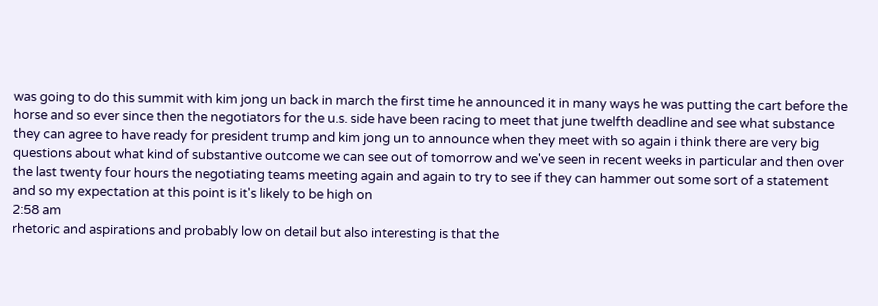was going to do this summit with kim jong un back in march the first time he announced it in many ways he was putting the cart before the horse and so ever since then the negotiators for the u.s. side have been racing to meet that june twelfth deadline and see what substance they can agree to have ready for president trump and kim jong un to announce when they meet with so again i think there are very big questions about what kind of substantive outcome we can see out of tomorrow and we've seen in recent weeks in particular and then over the last twenty four hours the negotiating teams meeting again and again to try to see if they can hammer out some sort of a statement and so my expectation at this point is it's likely to be high on
2:58 am
rhetoric and aspirations and probably low on detail but also interesting is that the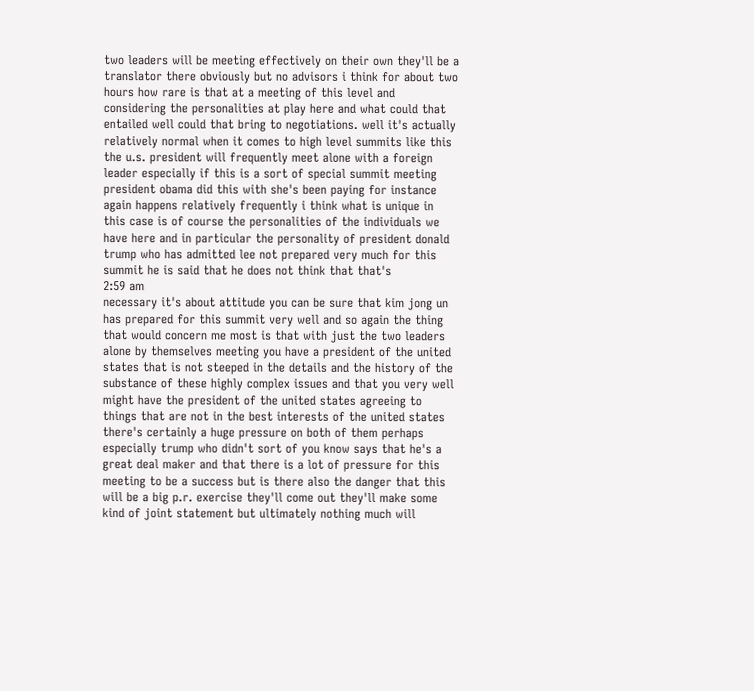two leaders will be meeting effectively on their own they'll be a translator there obviously but no advisors i think for about two hours how rare is that at a meeting of this level and considering the personalities at play here and what could that entailed well could that bring to negotiations. well it's actually relatively normal when it comes to high level summits like this the u.s. president will frequently meet alone with a foreign leader especially if this is a sort of special summit meeting president obama did this with she's been paying for instance again happens relatively frequently i think what is unique in this case is of course the personalities of the individuals we have here and in particular the personality of president donald trump who has admitted lee not prepared very much for this summit he is said that he does not think that that's
2:59 am
necessary it's about attitude you can be sure that kim jong un has prepared for this summit very well and so again the thing that would concern me most is that with just the two leaders alone by themselves meeting you have a president of the united states that is not steeped in the details and the history of the substance of these highly complex issues and that you very well might have the president of the united states agreeing to things that are not in the best interests of the united states there's certainly a huge pressure on both of them perhaps especially trump who didn't sort of you know says that he's a great deal maker and that there is a lot of pressure for this meeting to be a success but is there also the danger that this will be a big p.r. exercise they'll come out they'll make some kind of joint statement but ultimately nothing much will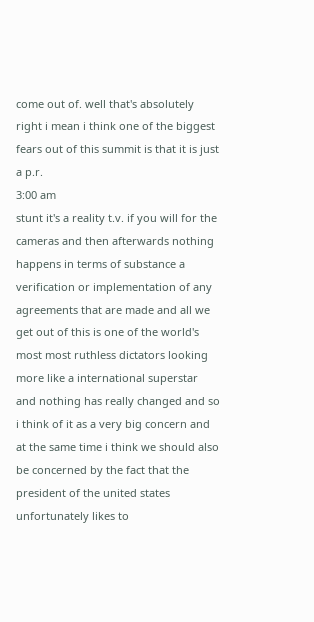come out of. well that's absolutely right i mean i think one of the biggest fears out of this summit is that it is just a p.r.
3:00 am
stunt it's a reality t.v. if you will for the cameras and then afterwards nothing happens in terms of substance a verification or implementation of any agreements that are made and all we get out of this is one of the world's most most ruthless dictators looking more like a international superstar and nothing has really changed and so i think of it as a very big concern and at the same time i think we should also be concerned by the fact that the president of the united states unfortunately likes to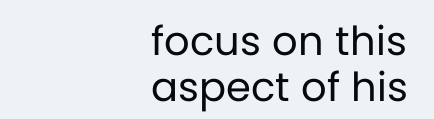focus on this aspect of his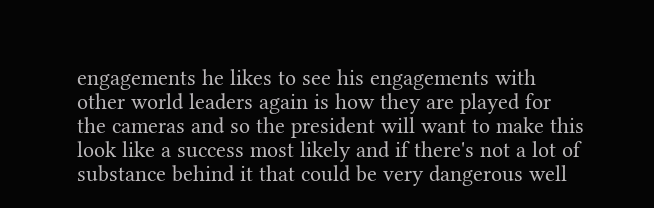engagements he likes to see his engagements with other world leaders again is how they are played for the cameras and so the president will want to make this look like a success most likely and if there's not a lot of substance behind it that could be very dangerous well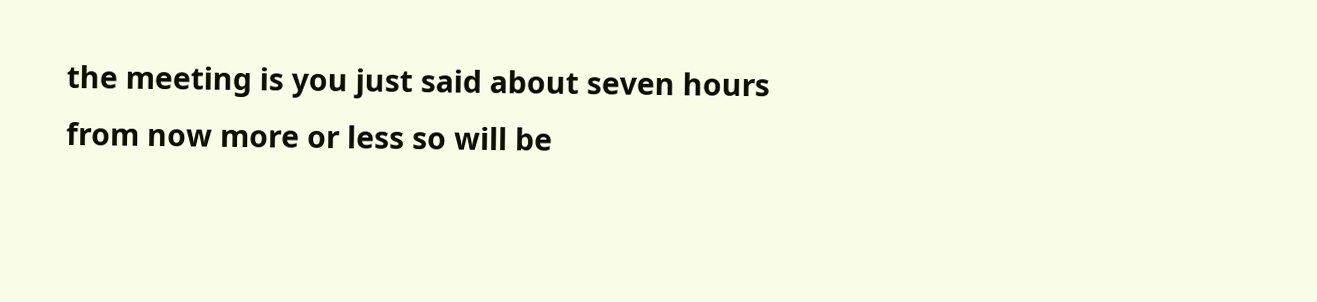the meeting is you just said about seven hours from now more or less so will be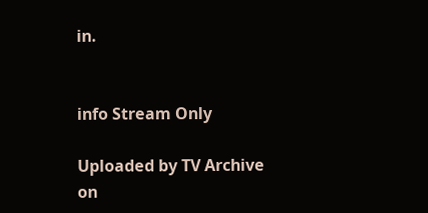in.


info Stream Only

Uploaded by TV Archive on